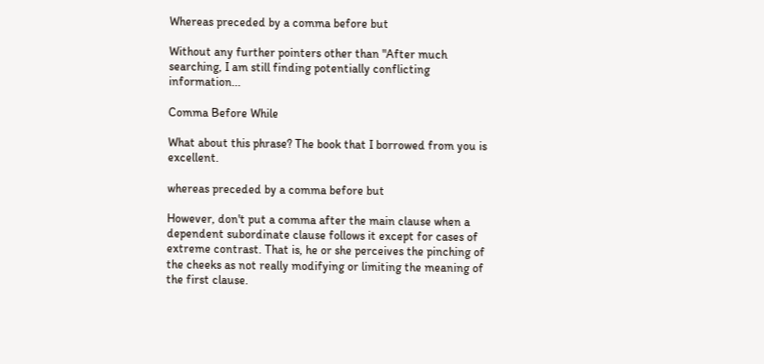Whereas preceded by a comma before but

Without any further pointers other than "After much searching, I am still finding potentially conflicting information...

Comma Before While

What about this phrase? The book that I borrowed from you is excellent.

whereas preceded by a comma before but

However, don't put a comma after the main clause when a dependent subordinate clause follows it except for cases of extreme contrast. That is, he or she perceives the pinching of the cheeks as not really modifying or limiting the meaning of the first clause.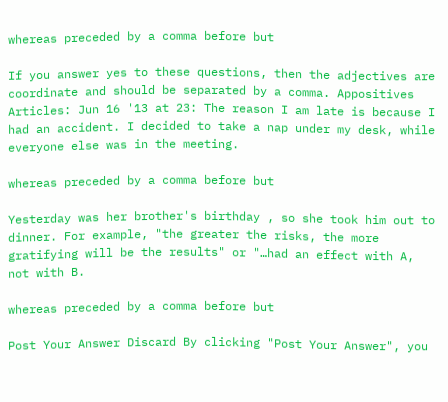whereas preceded by a comma before but

If you answer yes to these questions, then the adjectives are coordinate and should be separated by a comma. Appositives Articles: Jun 16 '13 at 23: The reason I am late is because I had an accident. I decided to take a nap under my desk, while everyone else was in the meeting.

whereas preceded by a comma before but

Yesterday was her brother's birthday , so she took him out to dinner. For example, "the greater the risks, the more gratifying will be the results" or "…had an effect with A, not with B.

whereas preceded by a comma before but

Post Your Answer Discard By clicking "Post Your Answer", you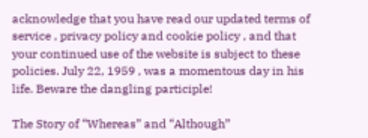acknowledge that you have read our updated terms of service , privacy policy and cookie policy , and that your continued use of the website is subject to these policies. July 22, 1959 , was a momentous day in his life. Beware the dangling participle!

The Story of “Whereas” and “Although”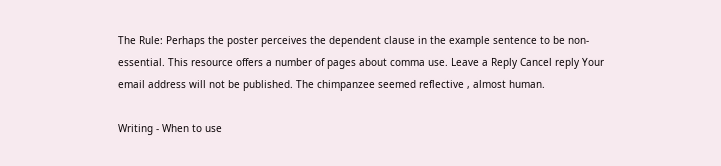The Rule: Perhaps the poster perceives the dependent clause in the example sentence to be non-essential. This resource offers a number of pages about comma use. Leave a Reply Cancel reply Your email address will not be published. The chimpanzee seemed reflective , almost human.

Writing - When to use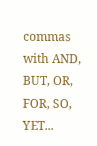commas with AND, BUT, OR, FOR, SO, YET...